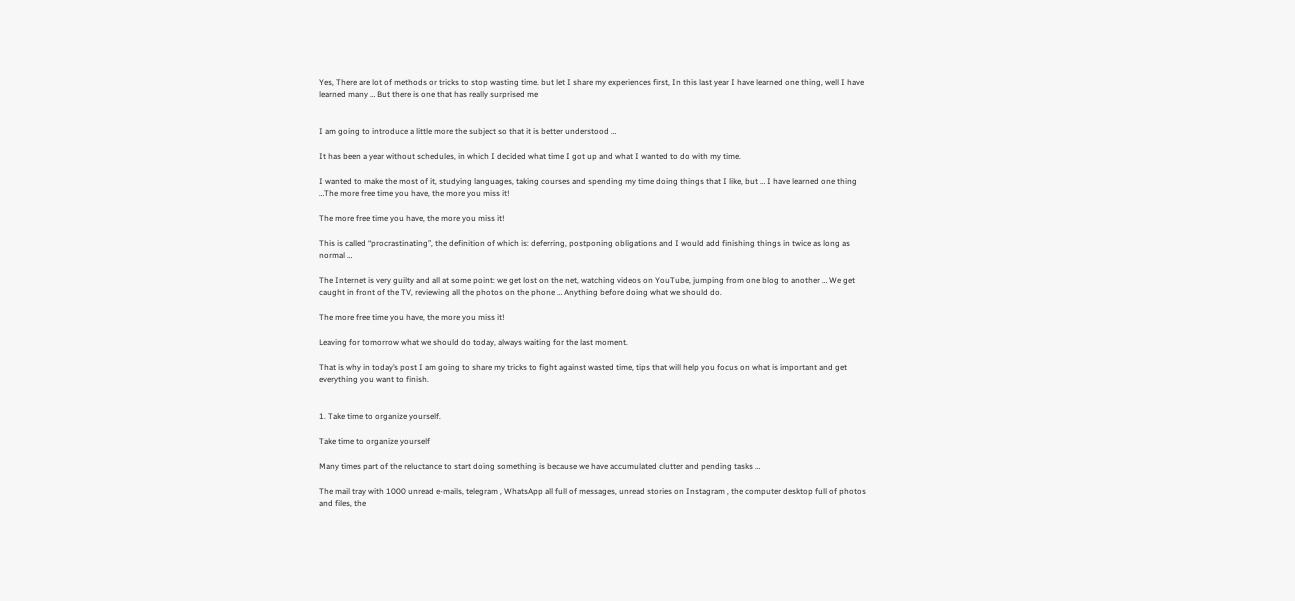Yes, There are lot of methods or tricks to stop wasting time. but let I share my experiences first, In this last year I have learned one thing, well I have learned many … But there is one that has really surprised me


I am going to introduce a little more the subject so that it is better understood …

It has been a year without schedules, in which I decided what time I got up and what I wanted to do with my time.

I wanted to make the most of it, studying languages, taking courses and spending my time doing things that I like, but … I have learned one thing …The more free time you have, the more you miss it!

The more free time you have, the more you miss it!

This is called “procrastinating”, the definition of which is: deferring, postponing obligations and I would add finishing things in twice as long as normal …

The Internet is very guilty and all at some point: we get lost on the net, watching videos on YouTube, jumping from one blog to another … We get caught in front of the TV, reviewing all the photos on the phone … Anything before doing what we should do.

The more free time you have, the more you miss it!

Leaving for tomorrow what we should do today, always waiting for the last moment.

That is why in today’s post I am going to share my tricks to fight against wasted time, tips that will help you focus on what is important and get everything you want to finish.


1. Take time to organize yourself.

Take time to organize yourself

Many times part of the reluctance to start doing something is because we have accumulated clutter and pending tasks …

The mail tray with 1000 unread e-mails, telegram , WhatsApp all full of messages, unread stories on Instagram , the computer desktop full of photos and files, the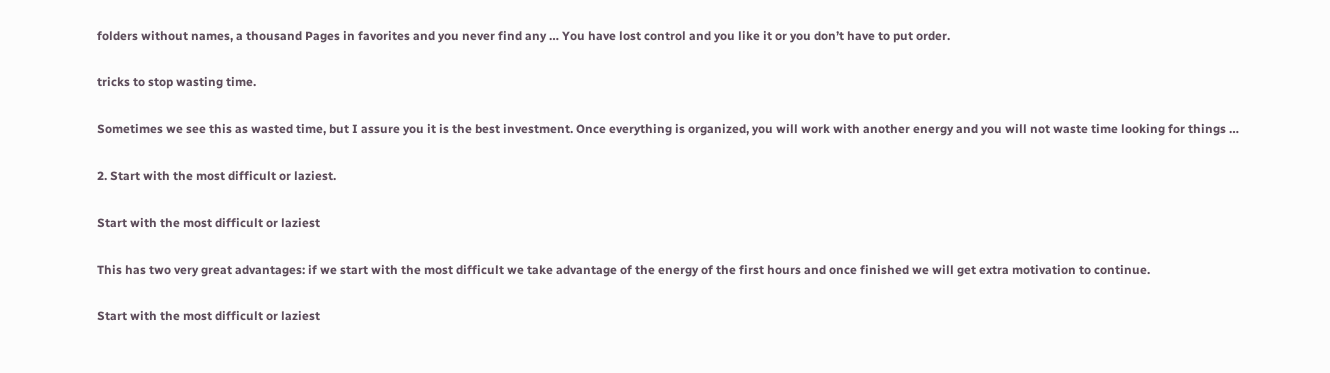folders without names, a thousand Pages in favorites and you never find any … You have lost control and you like it or you don’t have to put order.

tricks to stop wasting time.

Sometimes we see this as wasted time, but I assure you it is the best investment. Once everything is organized, you will work with another energy and you will not waste time looking for things …

2. Start with the most difficult or laziest.

Start with the most difficult or laziest

This has two very great advantages: if we start with the most difficult we take advantage of the energy of the first hours and once finished we will get extra motivation to continue.

Start with the most difficult or laziest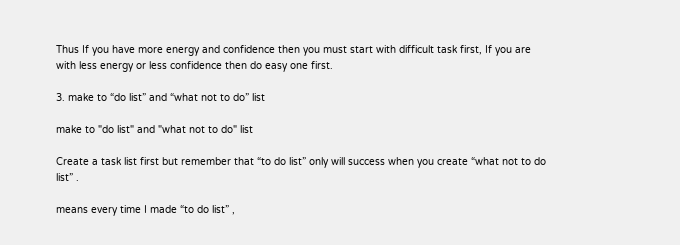Thus If you have more energy and confidence then you must start with difficult task first, If you are with less energy or less confidence then do easy one first.

3. make to “do list” and “what not to do” list

make to "do list" and "what not to do" list

Create a task list first but remember that “to do list” only will success when you create “what not to do list” .

means every time I made “to do list” ,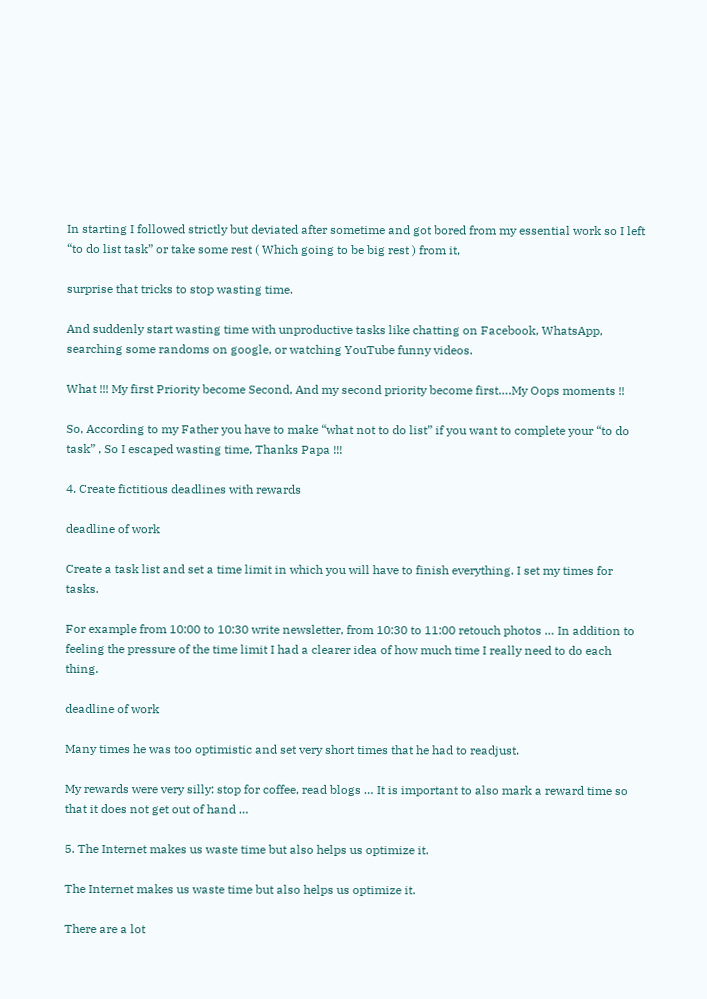In starting I followed strictly but deviated after sometime and got bored from my essential work so I left “to do list task” or take some rest ( Which going to be big rest ) from it,

surprise that tricks to stop wasting time.

And suddenly start wasting time with unproductive tasks like chatting on Facebook, WhatsApp, searching some randoms on google, or watching YouTube funny videos.

What !!! My first Priority become Second, And my second priority become first….My Oops moments !!

So, According to my Father you have to make “what not to do list” if you want to complete your “to do task” , So I escaped wasting time, Thanks Papa !!!

4. Create fictitious deadlines with rewards

deadline of work

Create a task list and set a time limit in which you will have to finish everything. I set my times for tasks.

For example from 10:00 to 10:30 write newsletter, from 10:30 to 11:00 retouch photos … In addition to feeling the pressure of the time limit I had a clearer idea of how much time I really need to do each thing.

deadline of work

Many times he was too optimistic and set very short times that he had to readjust.

My rewards were very silly: stop for coffee, read blogs … It is important to also mark a reward time so that it does not get out of hand …

5. The Internet makes us waste time but also helps us optimize it.

The Internet makes us waste time but also helps us optimize it.

There are a lot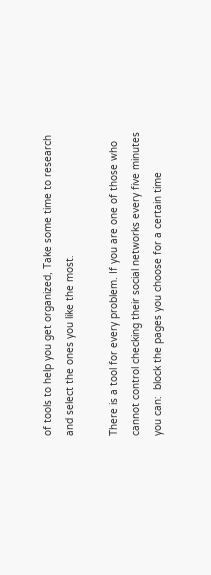of tools to help you get organized, Take some time to research and select the ones you like the most.

There is a tool for every problem. If you are one of those who cannot control checking their social networks every five minutes you can:  block the pages you choose for a certain time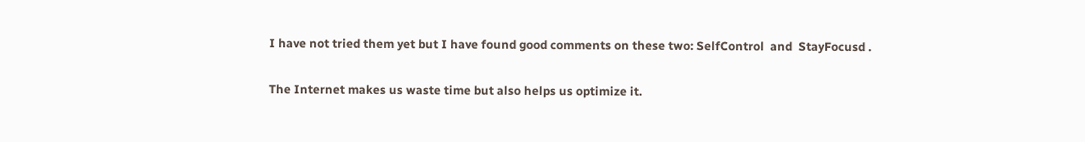I have not tried them yet but I have found good comments on these two: SelfControl  and  StayFocusd .

The Internet makes us waste time but also helps us optimize it.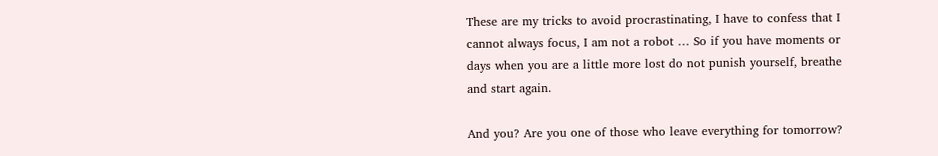These are my tricks to avoid procrastinating, I have to confess that I cannot always focus, I am not a robot … So if you have moments or days when you are a little more lost do not punish yourself, breathe and start again.

And you? Are you one of those who leave everything for tomorrow?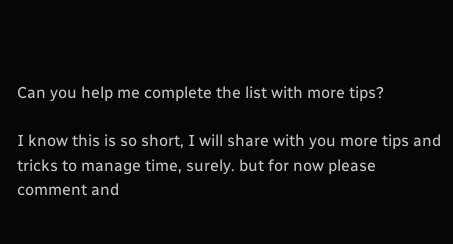Can you help me complete the list with more tips?

I know this is so short, I will share with you more tips and tricks to manage time, surely. but for now please comment and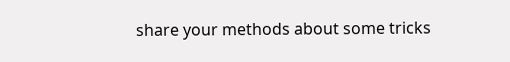share your methods about some tricks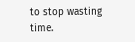to stop wasting time.